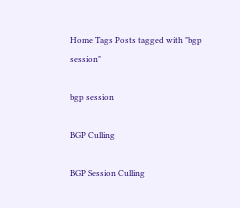Home Tags Posts tagged with "bgp session"

bgp session

BGP Culling

BGP Session Culling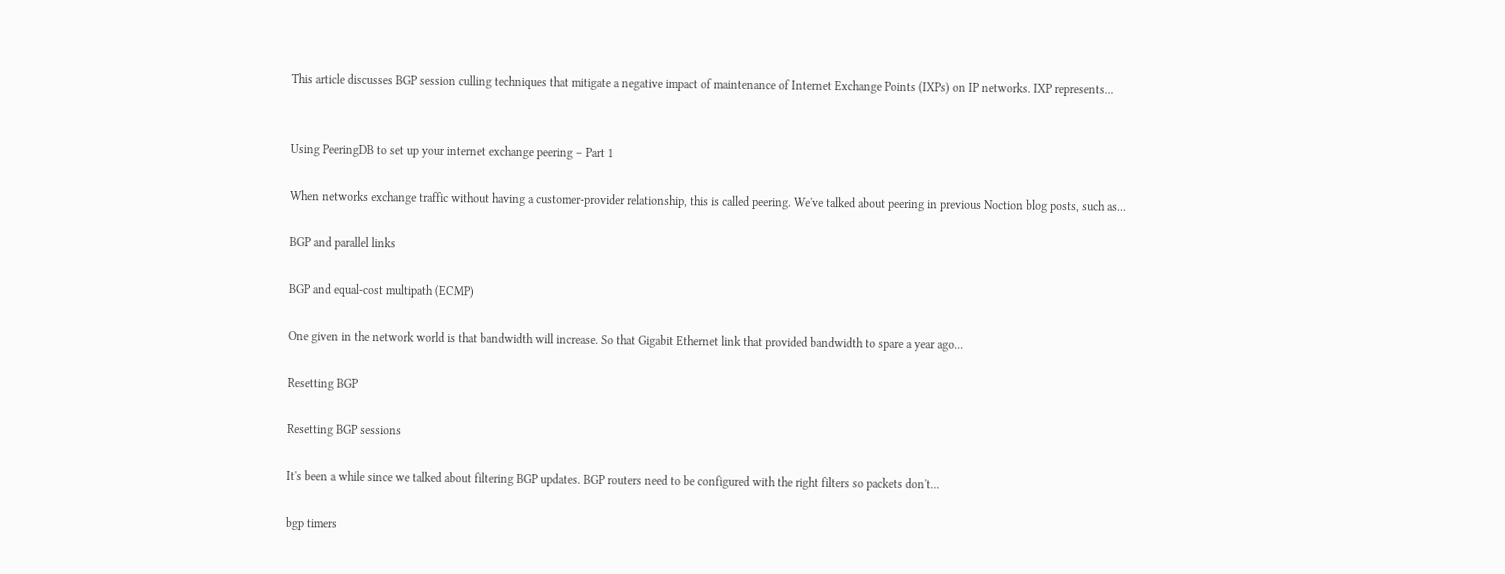This article discusses BGP session culling techniques that mitigate a negative impact of maintenance of Internet Exchange Points (IXPs) on IP networks. IXP represents...


Using PeeringDB to set up your internet exchange peering – Part 1

When networks exchange traffic without having a customer-provider relationship, this is called peering. We've talked about peering in previous Noction blog posts, such as...

BGP and parallel links

BGP and equal-cost multipath (ECMP)

One given in the network world is that bandwidth will increase. So that Gigabit Ethernet link that provided bandwidth to spare a year ago...

Resetting BGP

Resetting BGP sessions

It's been a while since we talked about filtering BGP updates. BGP routers need to be configured with the right filters so packets don't...

bgp timers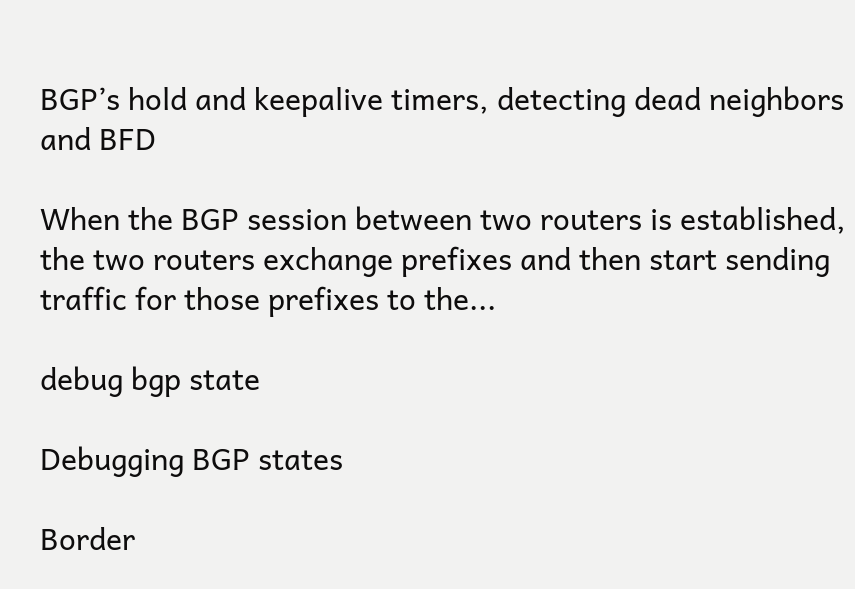BGP’s hold and keepalive timers, detecting dead neighbors and BFD

When the BGP session between two routers is established, the two routers exchange prefixes and then start sending traffic for those prefixes to the...

debug bgp state

Debugging BGP states

Border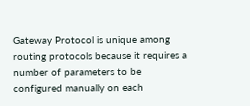Gateway Protocol is unique among routing protocols because it requires a number of parameters to be configured manually on each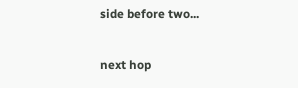side before two...

next hop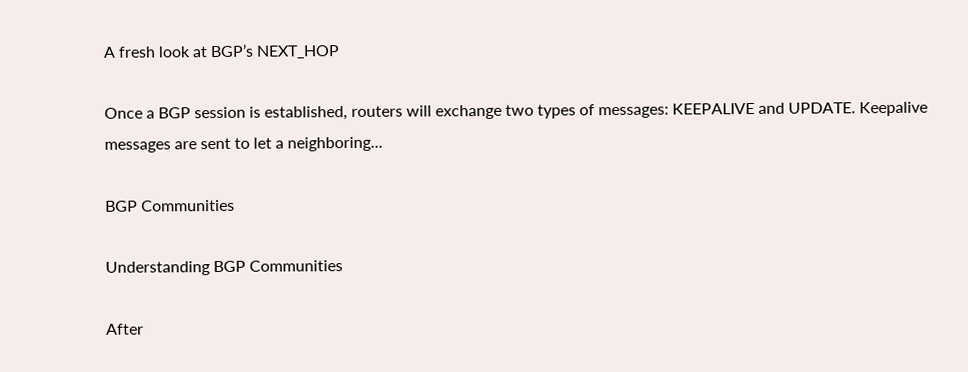A fresh look at BGP’s NEXT_HOP

Once a BGP session is established, routers will exchange two types of messages: KEEPALIVE and UPDATE. Keepalive messages are sent to let a neighboring...

BGP Communities

Understanding BGP Communities

After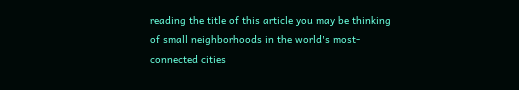reading the title of this article you may be thinking of small neighborhoods in the world's most-connected cities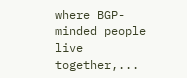where BGP-minded people live together,...